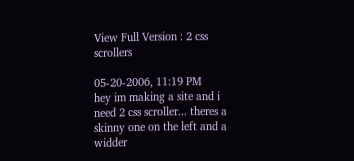View Full Version : 2 css scrollers

05-20-2006, 11:19 PM
hey im making a site and i need 2 css scroller... theres a skinny one on the left and a widder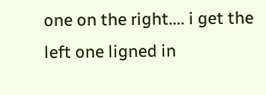one on the right.... i get the left one ligned in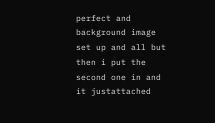perfect and background image set up and all but then i put the second one in and it justattached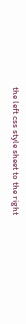the left css style sheet to the right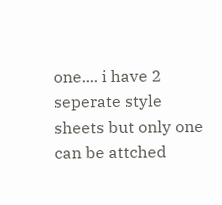one.... i have 2 seperate style sheets but only one can be attched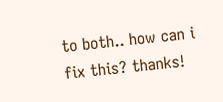to both.. how can i fix this? thanks!